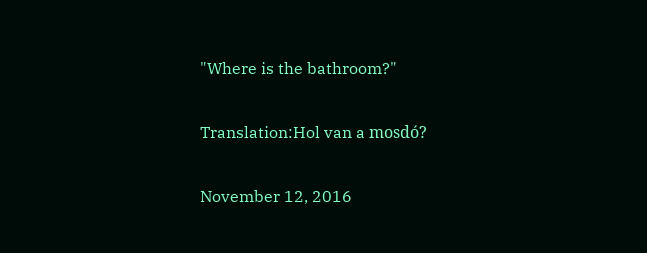"Where is the bathroom?"

Translation:Hol van a mosdó?

November 12, 2016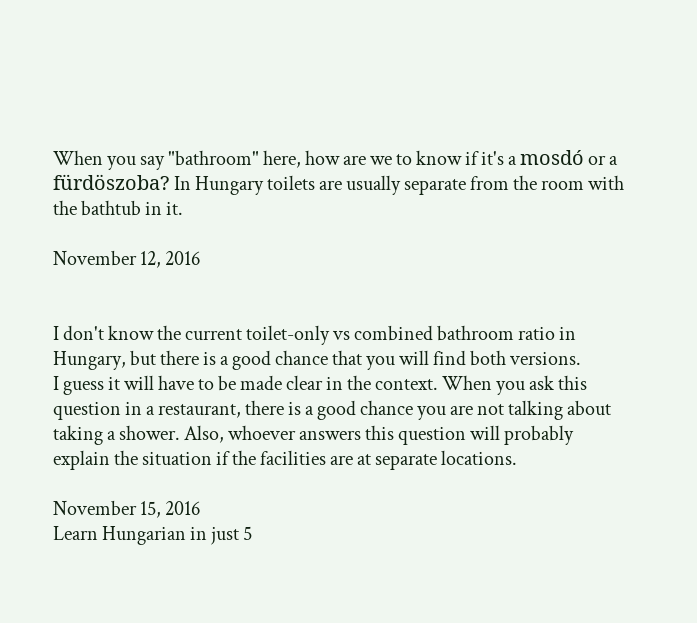When you say "bathroom" here, how are we to know if it's a mosdó or a fürdöszoba? In Hungary toilets are usually separate from the room with the bathtub in it.

November 12, 2016


I don't know the current toilet-only vs combined bathroom ratio in Hungary, but there is a good chance that you will find both versions.
I guess it will have to be made clear in the context. When you ask this question in a restaurant, there is a good chance you are not talking about taking a shower. Also, whoever answers this question will probably explain the situation if the facilities are at separate locations.

November 15, 2016
Learn Hungarian in just 5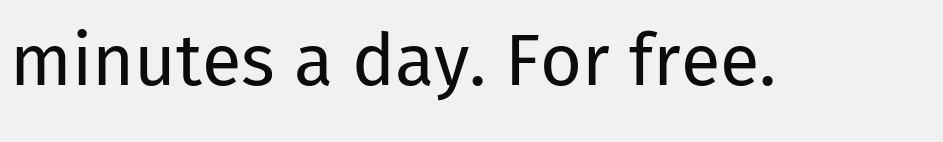minutes a day. For free.